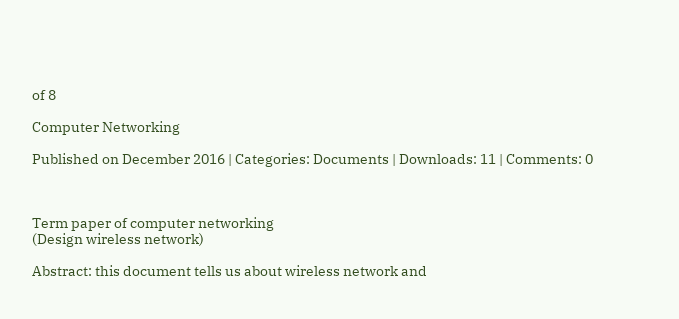of 8

Computer Networking

Published on December 2016 | Categories: Documents | Downloads: 11 | Comments: 0



Term paper of computer networking
(Design wireless network)

Abstract: this document tells us about wireless network and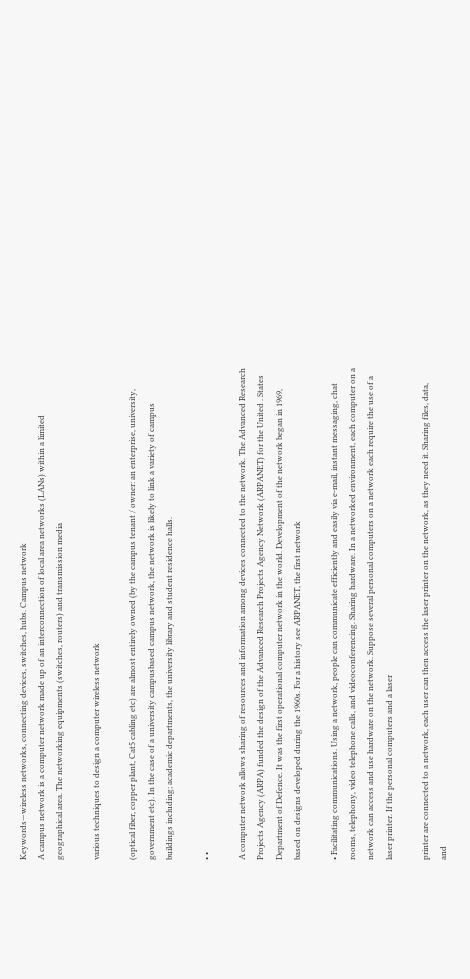Keywords—wireless networks, connecting devices, switches, hubs. Campus network
A campus network is a computer network made up of an interconnection of local area networks (LANs) within a limited geographical area. The networking equipments (switches, routers) and transmission media

various techniques to design a computer wireless network

(optical fiber, copper plant, Cat5 cabling etc) are almost entirely owned (by the campus tenant / owner: an enterprise, university, government etc). In the case of a university campusbased campus network, the network is likely to link a variety of campus buildings including; academic departments, the university library and student residence halls.

• •

A computer network allows sharing of resources and information among devices connected to the network. The Advanced Research Projects Agency (ARPA) funded the design of the Advanced Research Projects Agency Network (ARPANET) for the United . States Department of Defence. It was the first operational computer network in the world. Development of the network began in 1969, based on designs developed during the 1960s. For a history see ARPANET, the first network

• Facilitating communications. Using a network, people can communicate efficiently and easily via e-mail, instant messaging, chat rooms, telephony, video telephone calls, and videoconferencing. Sharing hardware. In a networked environment, each computer on a network can access and use hardware on the network. Suppose several personal computers on a network each require the use of a laser printer. If the personal computers and a laser

printer are connected to a network, each user can then access the laser printer on the network, as they need it. Sharing files, data, and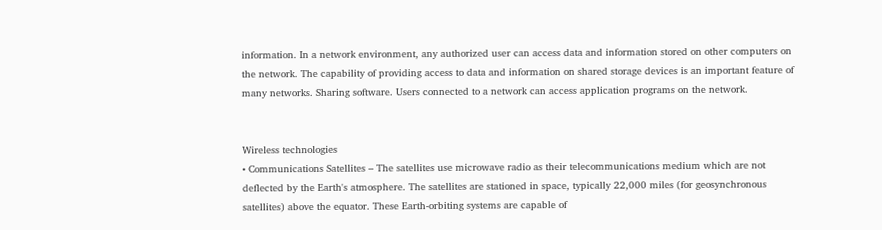information. In a network environment, any authorized user can access data and information stored on other computers on the network. The capability of providing access to data and information on shared storage devices is an important feature of many networks. Sharing software. Users connected to a network can access application programs on the network.


Wireless technologies
• Communications Satellites – The satellites use microwave radio as their telecommunications medium which are not deflected by the Earth's atmosphere. The satellites are stationed in space, typically 22,000 miles (for geosynchronous satellites) above the equator. These Earth-orbiting systems are capable of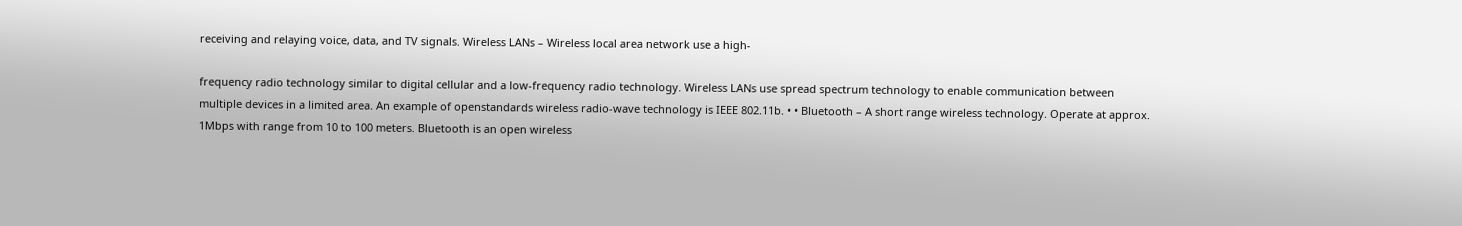receiving and relaying voice, data, and TV signals. Wireless LANs – Wireless local area network use a high-

frequency radio technology similar to digital cellular and a low-frequency radio technology. Wireless LANs use spread spectrum technology to enable communication between multiple devices in a limited area. An example of openstandards wireless radio-wave technology is IEEE 802.11b. • • Bluetooth – A short range wireless technology. Operate at approx. 1Mbps with range from 10 to 100 meters. Bluetooth is an open wireless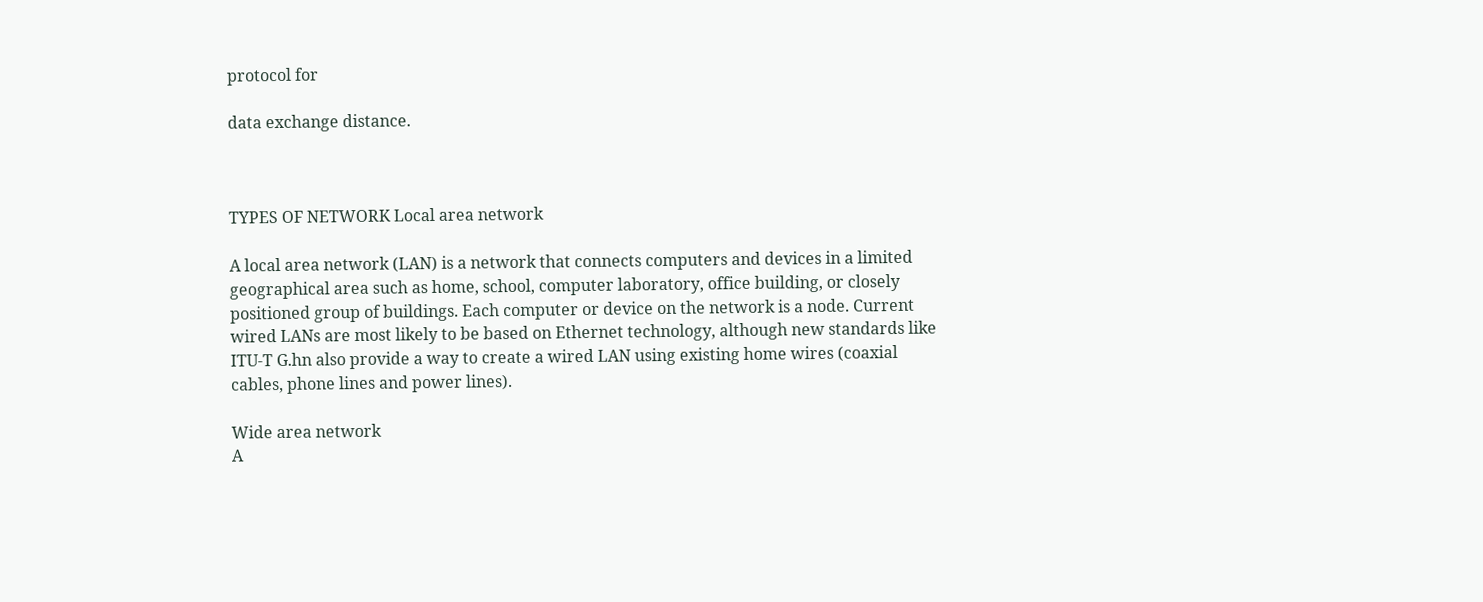protocol for

data exchange distance.



TYPES OF NETWORK Local area network

A local area network (LAN) is a network that connects computers and devices in a limited geographical area such as home, school, computer laboratory, office building, or closely positioned group of buildings. Each computer or device on the network is a node. Current wired LANs are most likely to be based on Ethernet technology, although new standards like ITU-T G.hn also provide a way to create a wired LAN using existing home wires (coaxial cables, phone lines and power lines).

Wide area network
A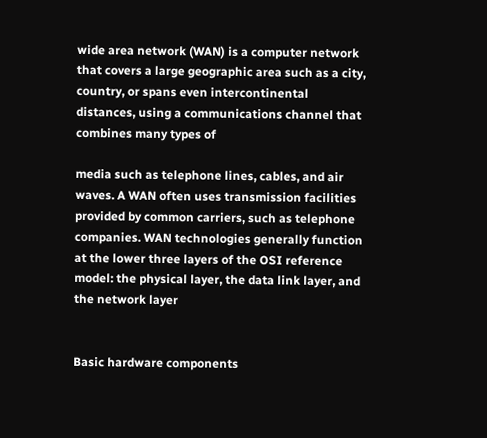wide area network (WAN) is a computer network that covers a large geographic area such as a city, country, or spans even intercontinental distances, using a communications channel that combines many types of

media such as telephone lines, cables, and air waves. A WAN often uses transmission facilities provided by common carriers, such as telephone companies. WAN technologies generally function at the lower three layers of the OSI reference model: the physical layer, the data link layer, and the network layer


Basic hardware components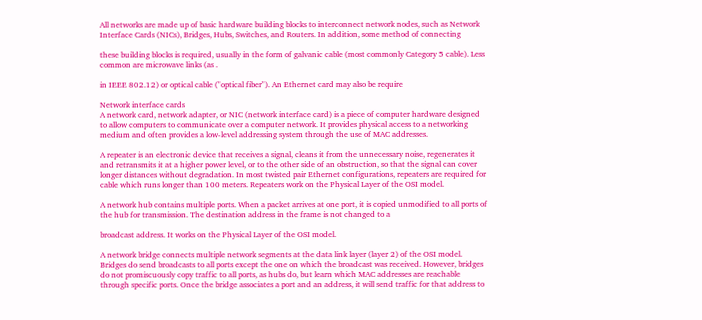All networks are made up of basic hardware building blocks to interconnect network nodes, such as Network Interface Cards (NICs), Bridges, Hubs, Switches, and Routers. In addition, some method of connecting

these building blocks is required, usually in the form of galvanic cable (most commonly Category 5 cable). Less common are microwave links (as .

in IEEE 802.12) or optical cable ("optical fiber"). An Ethernet card may also be require

Network interface cards
A network card, network adapter, or NIC (network interface card) is a piece of computer hardware designed to allow computers to communicate over a computer network. It provides physical access to a networking medium and often provides a low-level addressing system through the use of MAC addresses.

A repeater is an electronic device that receives a signal, cleans it from the unnecessary noise, regenerates it and retransmits it at a higher power level, or to the other side of an obstruction, so that the signal can cover longer distances without degradation. In most twisted pair Ethernet configurations, repeaters are required for cable which runs longer than 100 meters. Repeaters work on the Physical Layer of the OSI model.

A network hub contains multiple ports. When a packet arrives at one port, it is copied unmodified to all ports of the hub for transmission. The destination address in the frame is not changed to a

broadcast address. It works on the Physical Layer of the OSI model.

A network bridge connects multiple network segments at the data link layer (layer 2) of the OSI model. Bridges do send broadcasts to all ports except the one on which the broadcast was received. However, bridges do not promiscuously copy traffic to all ports, as hubs do, but learn which MAC addresses are reachable through specific ports. Once the bridge associates a port and an address, it will send traffic for that address to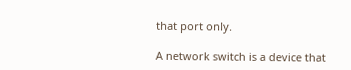that port only.

A network switch is a device that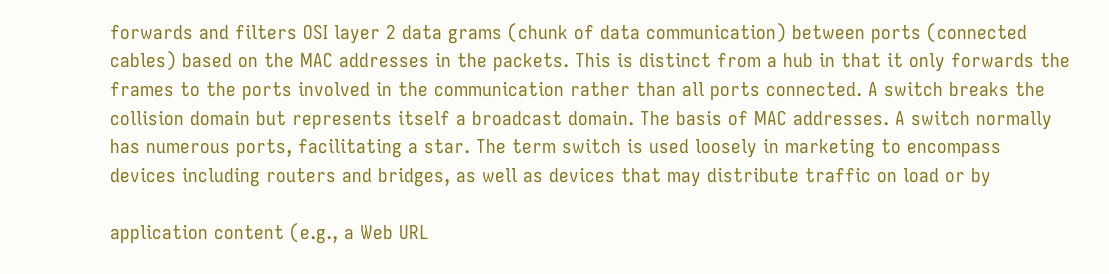forwards and filters OSI layer 2 data grams (chunk of data communication) between ports (connected cables) based on the MAC addresses in the packets. This is distinct from a hub in that it only forwards the frames to the ports involved in the communication rather than all ports connected. A switch breaks the collision domain but represents itself a broadcast domain. The basis of MAC addresses. A switch normally has numerous ports, facilitating a star. The term switch is used loosely in marketing to encompass devices including routers and bridges, as well as devices that may distribute traffic on load or by

application content (e.g., a Web URL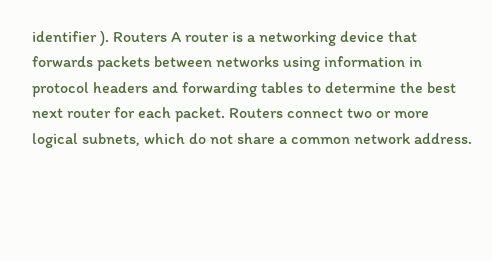identifier ). Routers A router is a networking device that forwards packets between networks using information in protocol headers and forwarding tables to determine the best next router for each packet. Routers connect two or more logical subnets, which do not share a common network address.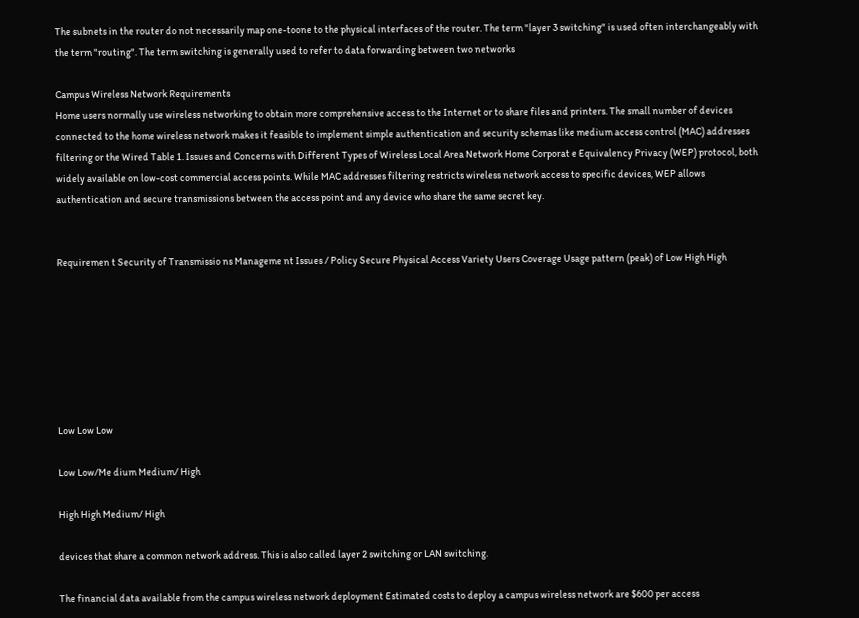The subnets in the router do not necessarily map one-toone to the physical interfaces of the router. The term "layer 3 switching" is used often interchangeably with the term "routing". The term switching is generally used to refer to data forwarding between two networks

Campus Wireless Network Requirements
Home users normally use wireless networking to obtain more comprehensive access to the Internet or to share files and printers. The small number of devices connected to the home wireless network makes it feasible to implement simple authentication and security schemas like medium access control (MAC) addresses filtering or the Wired Table 1. Issues and Concerns with Different Types of Wireless Local Area Network Home Corporat e Equivalency Privacy (WEP) protocol, both widely available on low-cost commercial access points. While MAC addresses filtering restricts wireless network access to specific devices, WEP allows authentication and secure transmissions between the access point and any device who share the same secret key.


Requiremen t Security of Transmissio ns Manageme nt Issues / Policy Secure Physical Access Variety Users Coverage Usage pattern (peak) of Low High High







Low Low Low

Low Low/Me dium Medium/ High

High High Medium/ High

devices that share a common network address. This is also called layer 2 switching or LAN switching.

The financial data available from the campus wireless network deployment Estimated costs to deploy a campus wireless network are $600 per access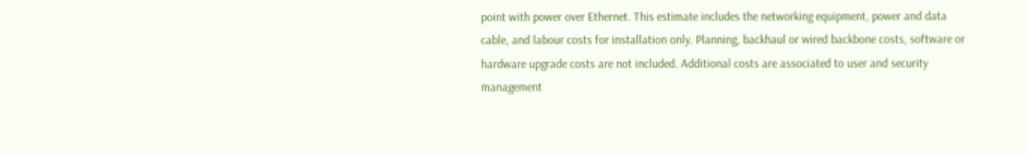point with power over Ethernet. This estimate includes the networking equipment, power and data cable, and labour costs for installation only. Planning, backhaul or wired backbone costs, software or hardware upgrade costs are not included. Additional costs are associated to user and security management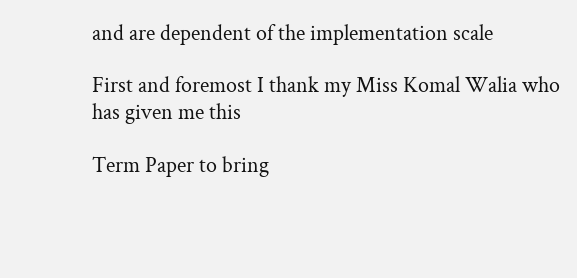and are dependent of the implementation scale

First and foremost I thank my Miss Komal Walia who has given me this

Term Paper to bring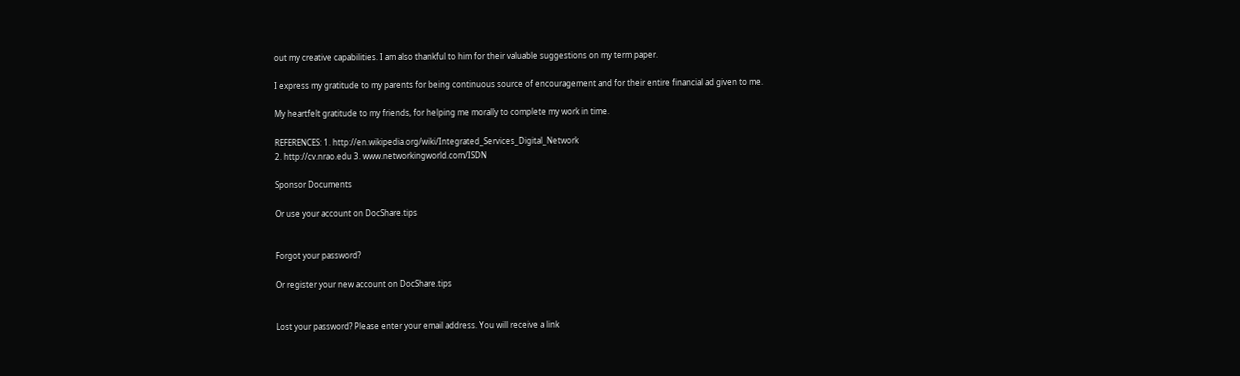out my creative capabilities. I am also thankful to him for their valuable suggestions on my term paper.

I express my gratitude to my parents for being continuous source of encouragement and for their entire financial ad given to me.

My heartfelt gratitude to my friends, for helping me morally to complete my work in time.

REFERENCES: 1. http://en.wikipedia.org/wiki/Integrated_Services_Digital_Network
2. http://cv.nrao.edu 3. www.networkingworld.com/ISDN

Sponsor Documents

Or use your account on DocShare.tips


Forgot your password?

Or register your new account on DocShare.tips


Lost your password? Please enter your email address. You will receive a link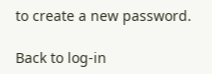to create a new password.

Back to log-in